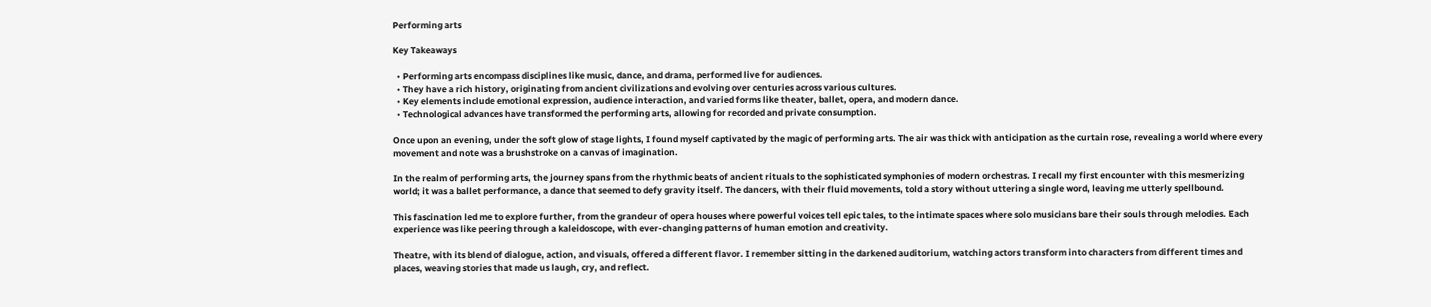Performing arts

Key Takeaways

  • Performing arts encompass disciplines like music, dance, and drama, performed live for audiences.
  • They have a rich history, originating from ancient civilizations and evolving over centuries across various cultures.
  • Key elements include emotional expression, audience interaction, and varied forms like theater, ballet, opera, and modern dance.
  • Technological advances have transformed the performing arts, allowing for recorded and private consumption.

Once upon an evening, under the soft glow of stage lights, I found myself captivated by the magic of performing arts. The air was thick with anticipation as the curtain rose, revealing a world where every movement and note was a brushstroke on a canvas of imagination.

In the realm of performing arts, the journey spans from the rhythmic beats of ancient rituals to the sophisticated symphonies of modern orchestras. I recall my first encounter with this mesmerizing world; it was a ballet performance, a dance that seemed to defy gravity itself. The dancers, with their fluid movements, told a story without uttering a single word, leaving me utterly spellbound.

This fascination led me to explore further, from the grandeur of opera houses where powerful voices tell epic tales, to the intimate spaces where solo musicians bare their souls through melodies. Each experience was like peering through a kaleidoscope, with ever-changing patterns of human emotion and creativity.

Theatre, with its blend of dialogue, action, and visuals, offered a different flavor. I remember sitting in the darkened auditorium, watching actors transform into characters from different times and places, weaving stories that made us laugh, cry, and reflect.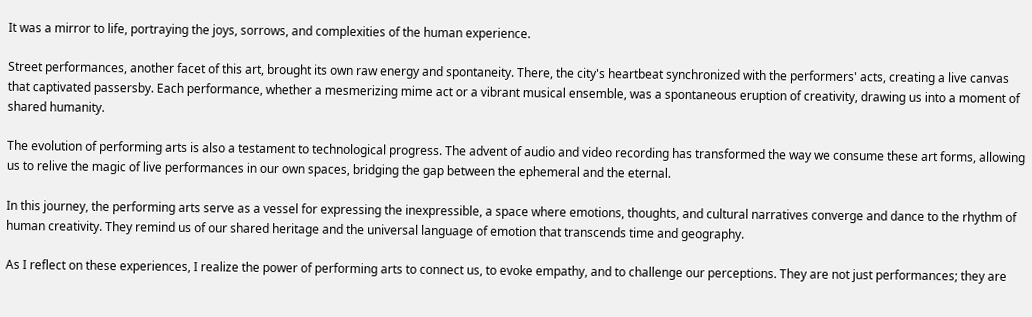It was a mirror to life, portraying the joys, sorrows, and complexities of the human experience.

Street performances, another facet of this art, brought its own raw energy and spontaneity. There, the city's heartbeat synchronized with the performers' acts, creating a live canvas that captivated passersby. Each performance, whether a mesmerizing mime act or a vibrant musical ensemble, was a spontaneous eruption of creativity, drawing us into a moment of shared humanity.

The evolution of performing arts is also a testament to technological progress. The advent of audio and video recording has transformed the way we consume these art forms, allowing us to relive the magic of live performances in our own spaces, bridging the gap between the ephemeral and the eternal.

In this journey, the performing arts serve as a vessel for expressing the inexpressible, a space where emotions, thoughts, and cultural narratives converge and dance to the rhythm of human creativity. They remind us of our shared heritage and the universal language of emotion that transcends time and geography.

As I reflect on these experiences, I realize the power of performing arts to connect us, to evoke empathy, and to challenge our perceptions. They are not just performances; they are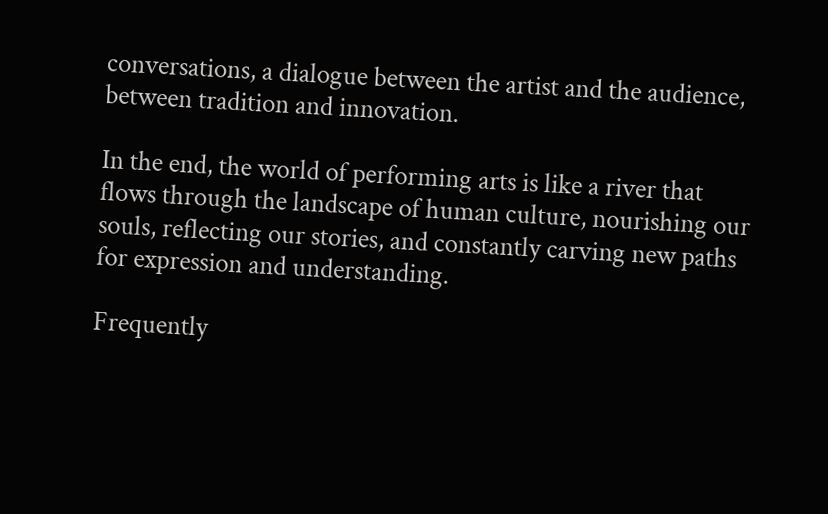conversations, a dialogue between the artist and the audience, between tradition and innovation.

In the end, the world of performing arts is like a river that flows through the landscape of human culture, nourishing our souls, reflecting our stories, and constantly carving new paths for expression and understanding.

Frequently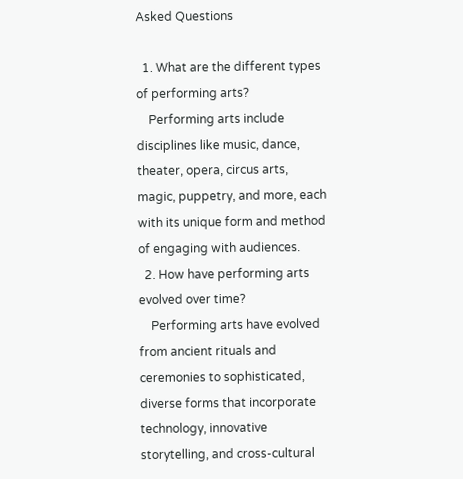Asked Questions

  1. What are the different types of performing arts?
    Performing arts include disciplines like music, dance, theater, opera, circus arts, magic, puppetry, and more, each with its unique form and method of engaging with audiences.
  2. How have performing arts evolved over time?
    Performing arts have evolved from ancient rituals and ceremonies to sophisticated, diverse forms that incorporate technology, innovative storytelling, and cross-cultural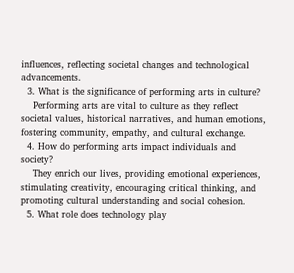influences, reflecting societal changes and technological advancements.
  3. What is the significance of performing arts in culture?
    Performing arts are vital to culture as they reflect societal values, historical narratives, and human emotions, fostering community, empathy, and cultural exchange.
  4. How do performing arts impact individuals and society?
    They enrich our lives, providing emotional experiences, stimulating creativity, encouraging critical thinking, and promoting cultural understanding and social cohesion.
  5. What role does technology play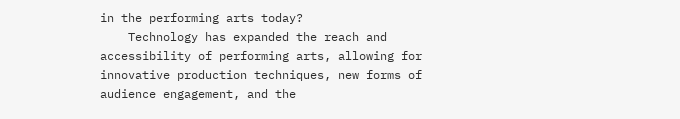in the performing arts today?
    Technology has expanded the reach and accessibility of performing arts, allowing for innovative production techniques, new forms of audience engagement, and the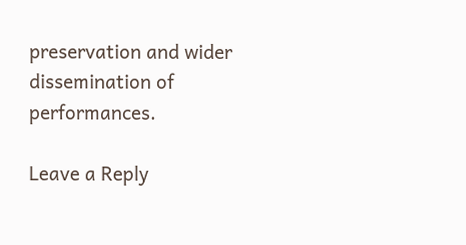preservation and wider dissemination of performances.

Leave a Reply